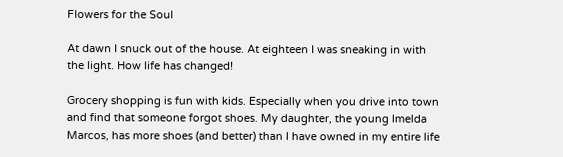Flowers for the Soul

At dawn I snuck out of the house. At eighteen I was sneaking in with the light. How life has changed!

Grocery shopping is fun with kids. Especially when you drive into town and find that someone forgot shoes. My daughter, the young Imelda Marcos, has more shoes (and better) than I have owned in my entire life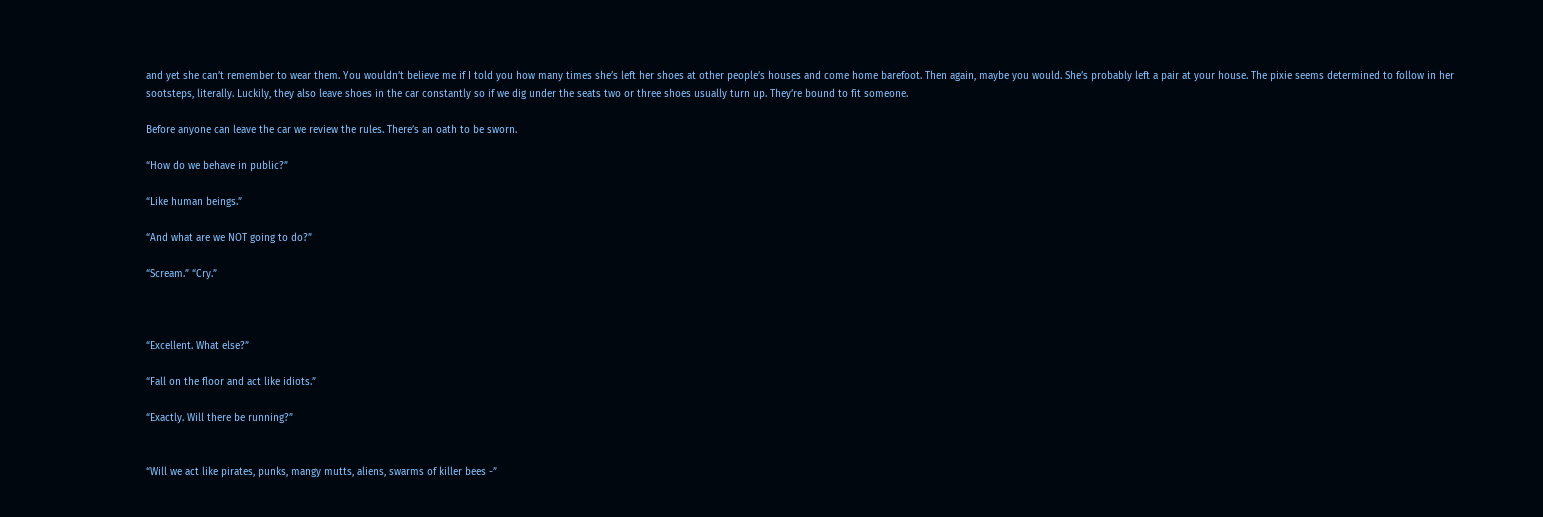and yet she can’t remember to wear them. You wouldn’t believe me if I told you how many times she’s left her shoes at other people’s houses and come home barefoot. Then again, maybe you would. She’s probably left a pair at your house. The pixie seems determined to follow in her sootsteps, literally. Luckily, they also leave shoes in the car constantly so if we dig under the seats two or three shoes usually turn up. They’re bound to fit someone.

Before anyone can leave the car we review the rules. There’s an oath to be sworn.

“How do we behave in public?”

“Like human beings.”

“And what are we NOT going to do?”

“Scream.” “Cry.”



“Excellent. What else?”

“Fall on the floor and act like idiots.”

“Exactly. Will there be running?”


“Will we act like pirates, punks, mangy mutts, aliens, swarms of killer bees -”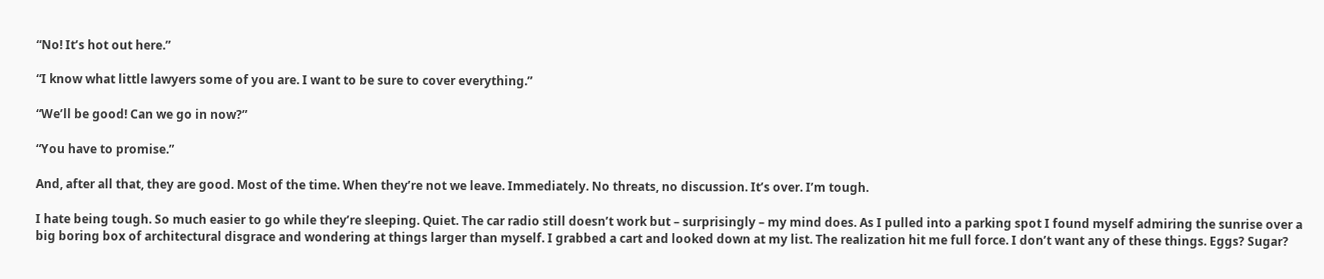“No! It’s hot out here.”

“I know what little lawyers some of you are. I want to be sure to cover everything.”

“We’ll be good! Can we go in now?”

“You have to promise.”

And, after all that, they are good. Most of the time. When they’re not we leave. Immediately. No threats, no discussion. It’s over. I’m tough.

I hate being tough. So much easier to go while they’re sleeping. Quiet. The car radio still doesn’t work but – surprisingly – my mind does. As I pulled into a parking spot I found myself admiring the sunrise over a big boring box of architectural disgrace and wondering at things larger than myself. I grabbed a cart and looked down at my list. The realization hit me full force. I don’t want any of these things. Eggs? Sugar?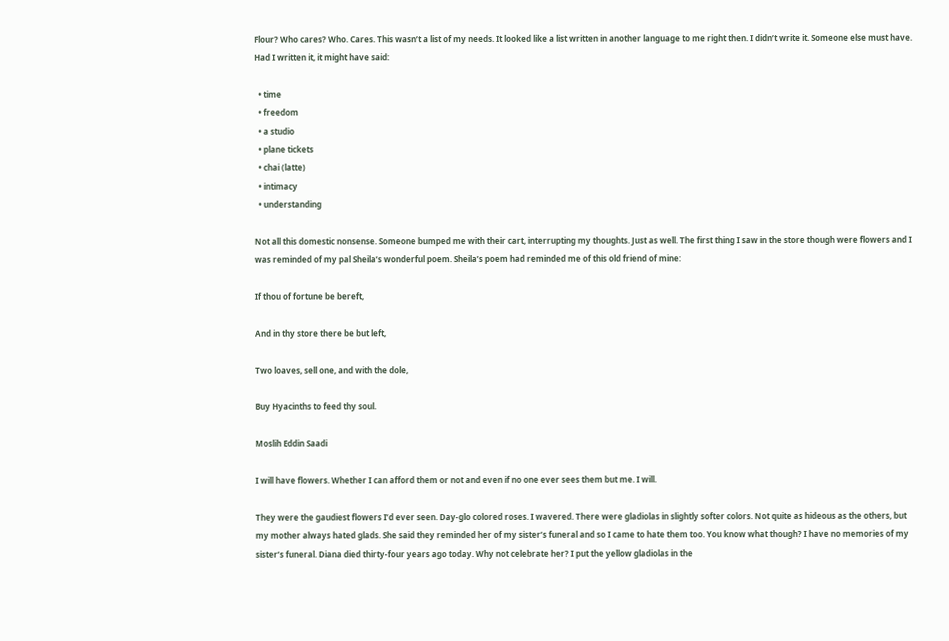Flour? Who cares? Who. Cares. This wasn’t a list of my needs. It looked like a list written in another language to me right then. I didn’t write it. Someone else must have. Had I written it, it might have said:

  • time
  • freedom
  • a studio
  • plane tickets
  • chai (latte)
  • intimacy
  • understanding

Not all this domestic nonsense. Someone bumped me with their cart, interrupting my thoughts. Just as well. The first thing I saw in the store though were flowers and I was reminded of my pal Sheila’s wonderful poem. Sheila’s poem had reminded me of this old friend of mine:

If thou of fortune be bereft,

And in thy store there be but left,

Two loaves, sell one, and with the dole,

Buy Hyacinths to feed thy soul.

Moslih Eddin Saadi

I will have flowers. Whether I can afford them or not and even if no one ever sees them but me. I will.

They were the gaudiest flowers I’d ever seen. Day-glo colored roses. I wavered. There were gladiolas in slightly softer colors. Not quite as hideous as the others, but my mother always hated glads. She said they reminded her of my sister’s funeral and so I came to hate them too. You know what though? I have no memories of my sister’s funeral. Diana died thirty-four years ago today. Why not celebrate her? I put the yellow gladiolas in the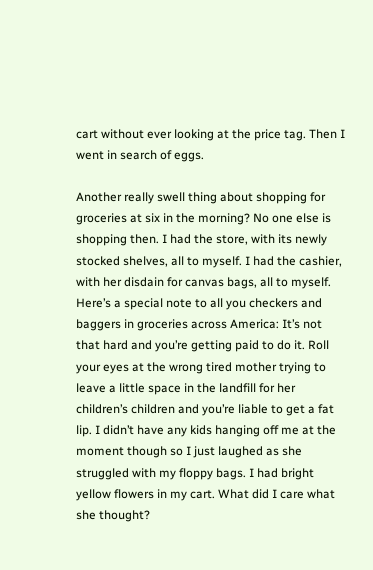cart without ever looking at the price tag. Then I went in search of eggs.

Another really swell thing about shopping for groceries at six in the morning? No one else is shopping then. I had the store, with its newly stocked shelves, all to myself. I had the cashier, with her disdain for canvas bags, all to myself. Here’s a special note to all you checkers and baggers in groceries across America: It’s not that hard and you’re getting paid to do it. Roll your eyes at the wrong tired mother trying to leave a little space in the landfill for her children’s children and you’re liable to get a fat lip. I didn’t have any kids hanging off me at the moment though so I just laughed as she struggled with my floppy bags. I had bright yellow flowers in my cart. What did I care what she thought?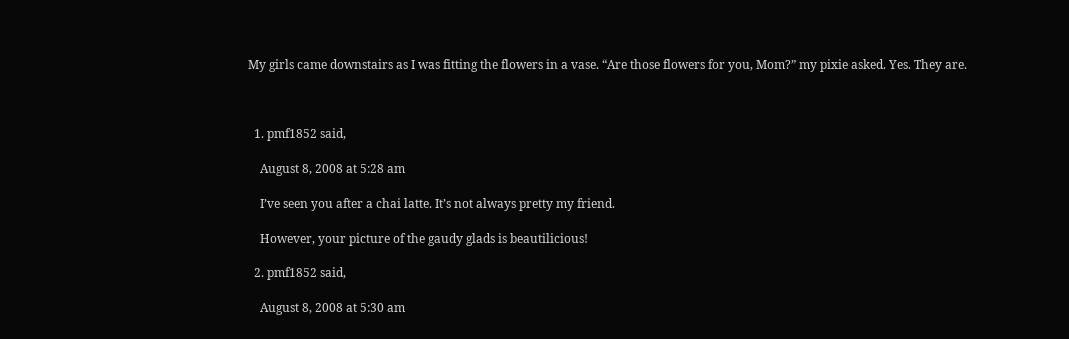My girls came downstairs as I was fitting the flowers in a vase. “Are those flowers for you, Mom?” my pixie asked. Yes. They are.



  1. pmf1852 said,

    August 8, 2008 at 5:28 am

    I’ve seen you after a chai latte. It’s not always pretty my friend.

    However, your picture of the gaudy glads is beautilicious!

  2. pmf1852 said,

    August 8, 2008 at 5:30 am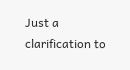Just a clarification to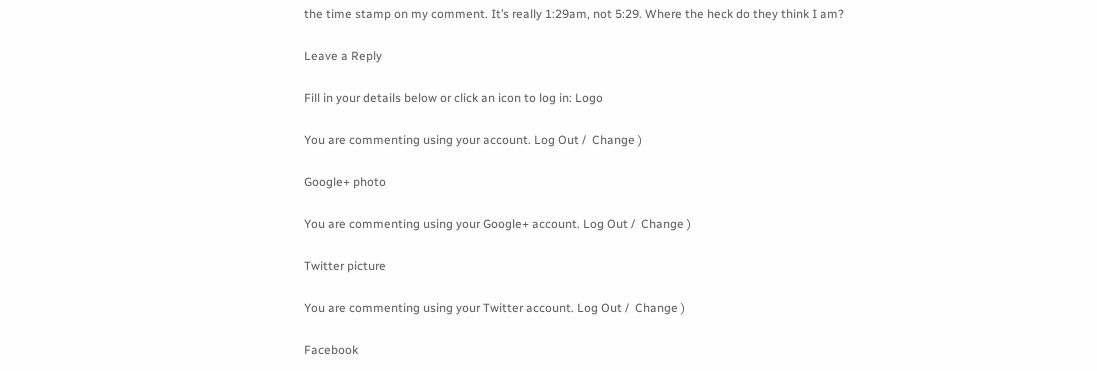the time stamp on my comment. It’s really 1:29am, not 5:29. Where the heck do they think I am?

Leave a Reply

Fill in your details below or click an icon to log in: Logo

You are commenting using your account. Log Out /  Change )

Google+ photo

You are commenting using your Google+ account. Log Out /  Change )

Twitter picture

You are commenting using your Twitter account. Log Out /  Change )

Facebook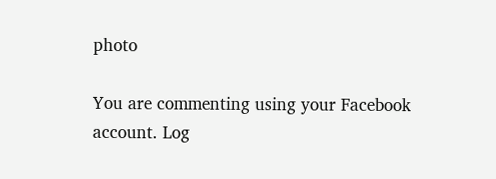photo

You are commenting using your Facebook account. Log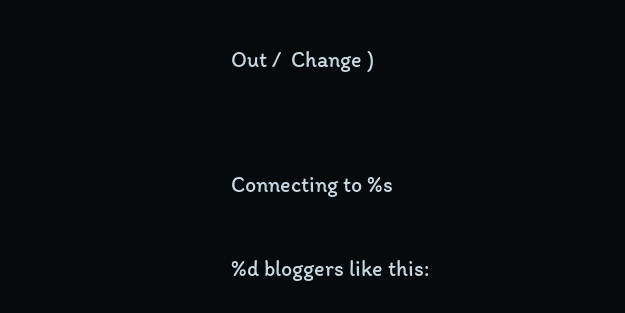Out /  Change )


Connecting to %s

%d bloggers like this: